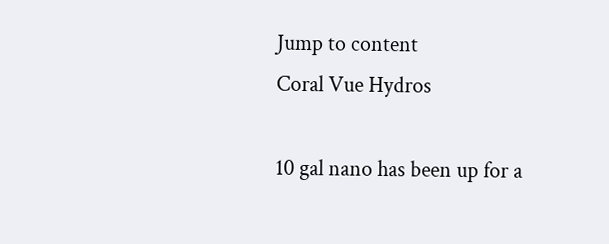Jump to content
Coral Vue Hydros

10 gal nano has been up for a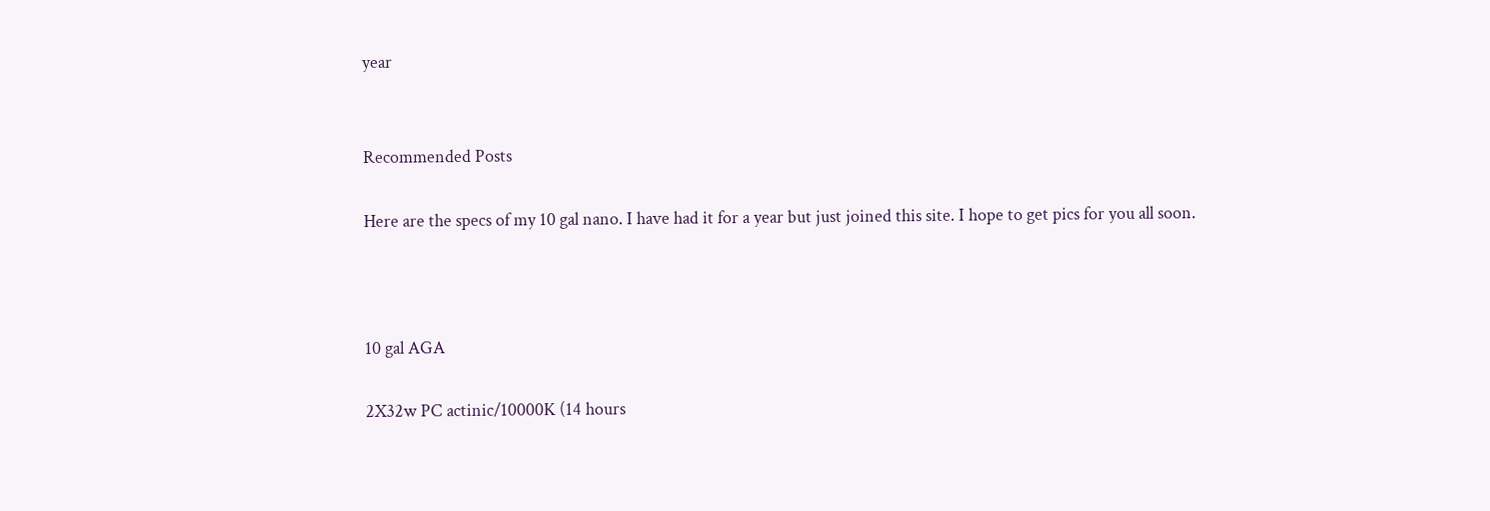year


Recommended Posts

Here are the specs of my 10 gal nano. I have had it for a year but just joined this site. I hope to get pics for you all soon.



10 gal AGA

2X32w PC actinic/10000K (14 hours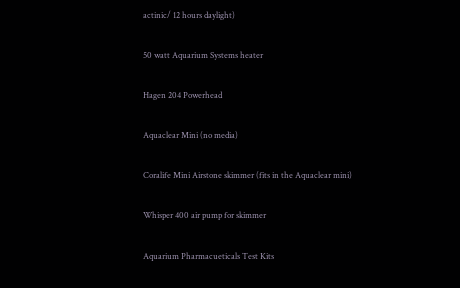actinic/ 12 hours daylight)

50 watt Aquarium Systems heater

Hagen 204 Powerhead

Aquaclear Mini (no media)

Coralife Mini Airstone skimmer (fits in the Aquaclear mini)

Whisper 400 air pump for skimmer

Aquarium Pharmacueticals Test Kits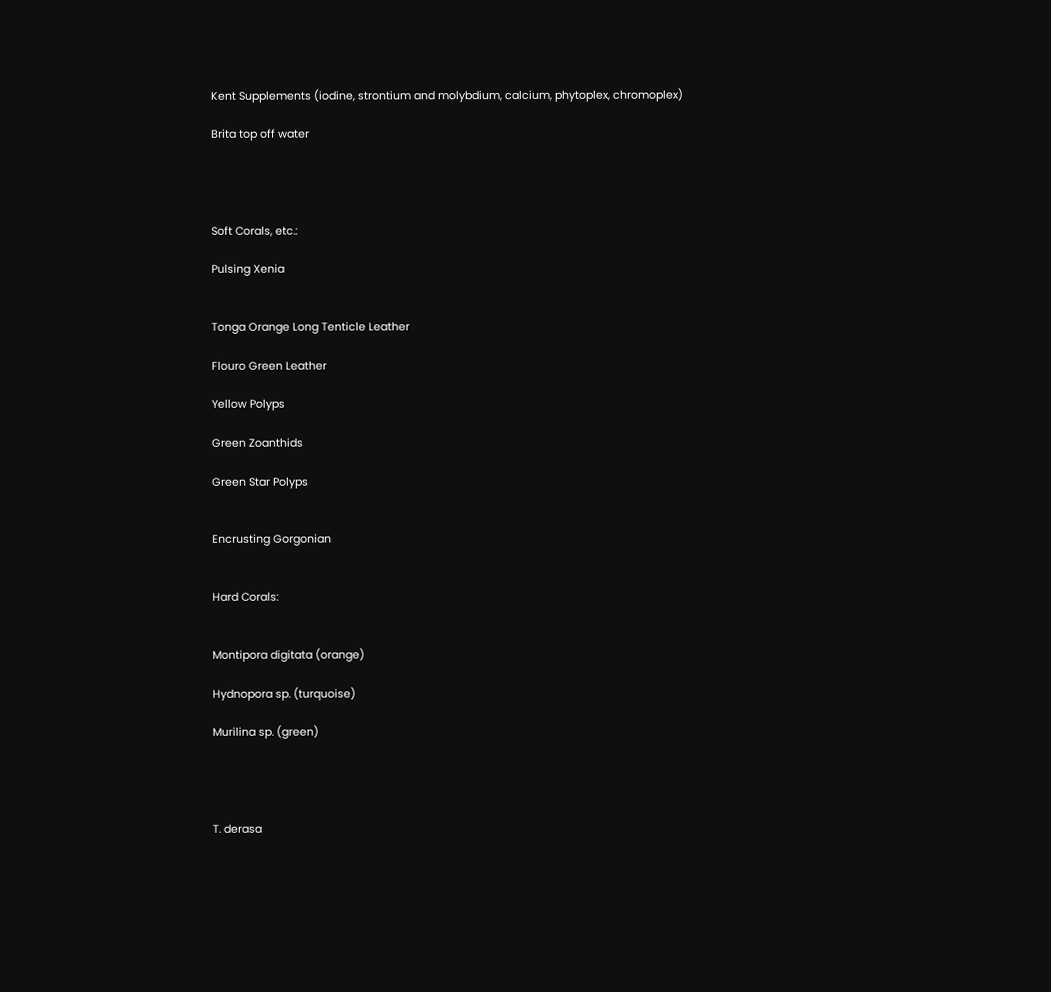Kent Supplements (iodine, strontium and molybdium, calcium, phytoplex, chromoplex)

Brita top off water




Soft Corals, etc.:

Pulsing Xenia


Tonga Orange Long Tenticle Leather

Flouro Green Leather

Yellow Polyps

Green Zoanthids

Green Star Polyps


Encrusting Gorgonian


Hard Corals:


Montipora digitata (orange)

Hydnopora sp. (turquoise)

Murilina sp. (green)




T. derasa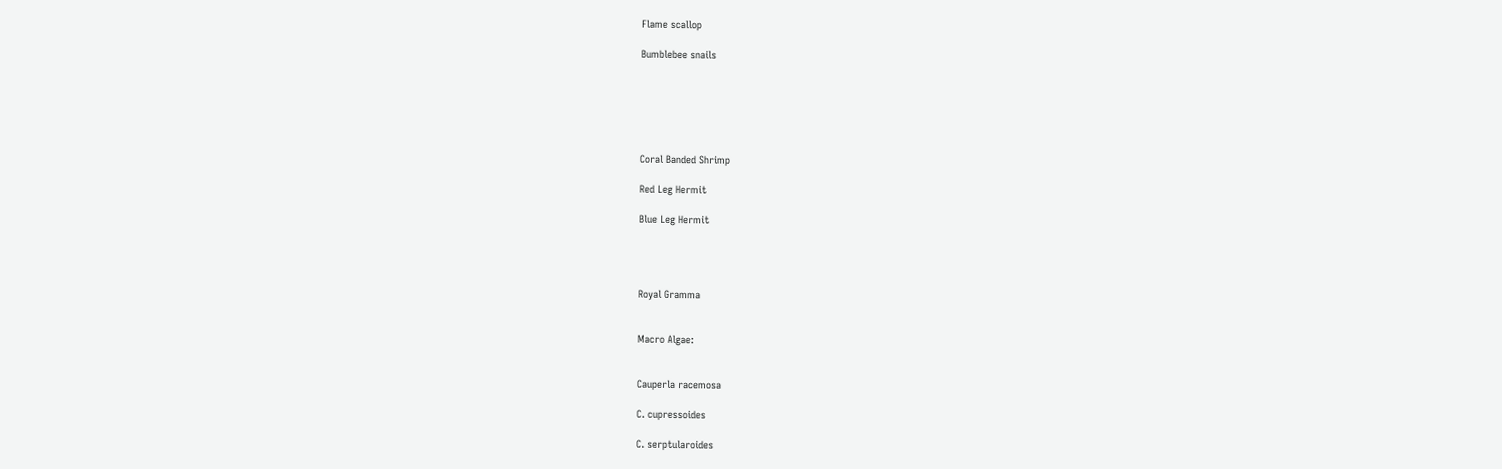Flame scallop

Bumblebee snails






Coral Banded Shrimp

Red Leg Hermit

Blue Leg Hermit




Royal Gramma


Macro Algae:


Cauperla racemosa

C. cupressoides

C. serptularoides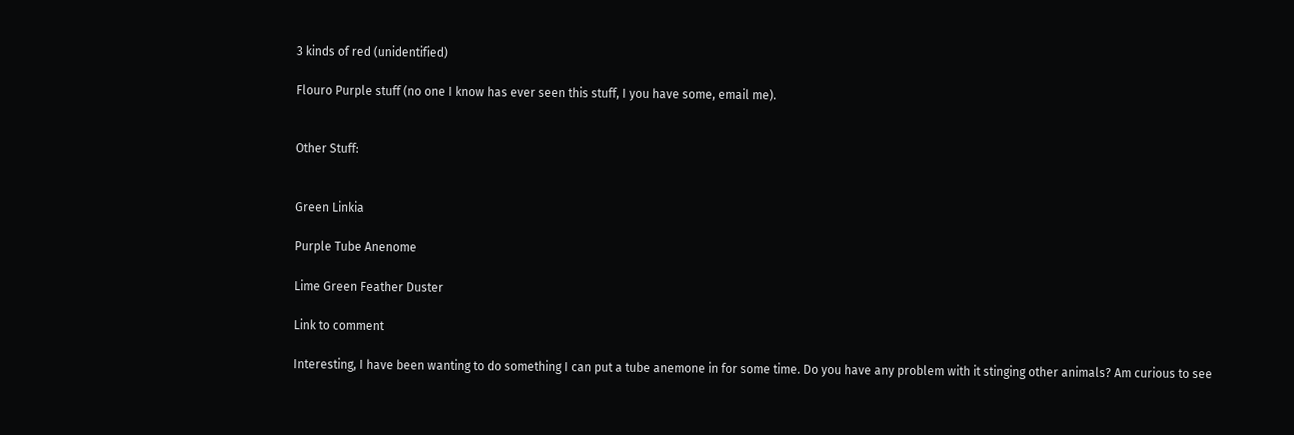3 kinds of red (unidentified)

Flouro Purple stuff (no one I know has ever seen this stuff, I you have some, email me).


Other Stuff:


Green Linkia

Purple Tube Anenome

Lime Green Feather Duster

Link to comment

Interesting, I have been wanting to do something I can put a tube anemone in for some time. Do you have any problem with it stinging other animals? Am curious to see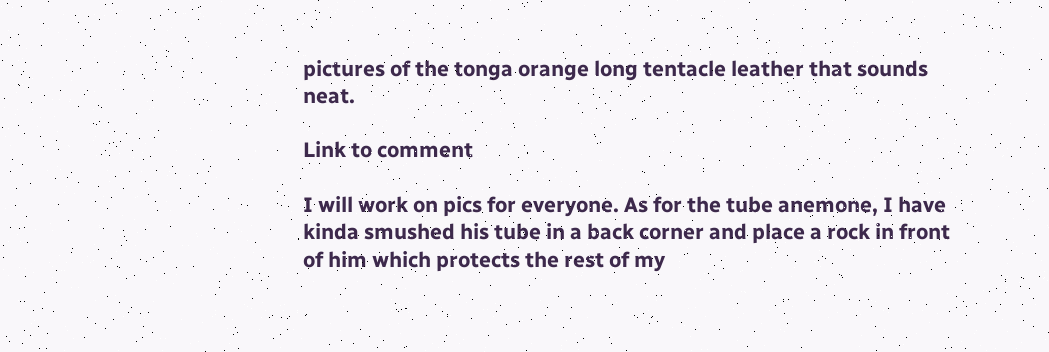pictures of the tonga orange long tentacle leather that sounds neat.

Link to comment

I will work on pics for everyone. As for the tube anemone, I have kinda smushed his tube in a back corner and place a rock in front of him which protects the rest of my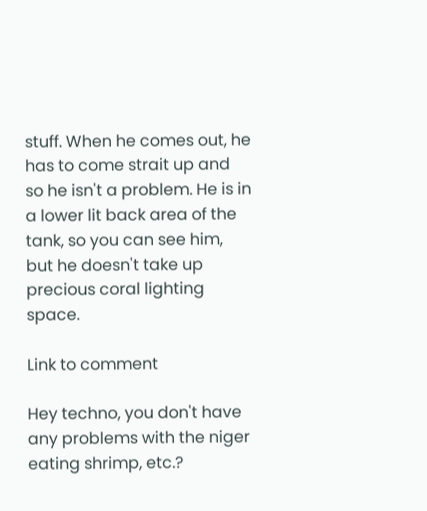stuff. When he comes out, he has to come strait up and so he isn't a problem. He is in a lower lit back area of the tank, so you can see him, but he doesn't take up precious coral lighting space.

Link to comment

Hey techno, you don't have any problems with the niger eating shrimp, etc.?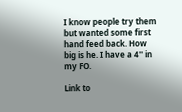I know people try them but wanted some first hand feed back. How big is he. I have a 4'' in my FO.

Link to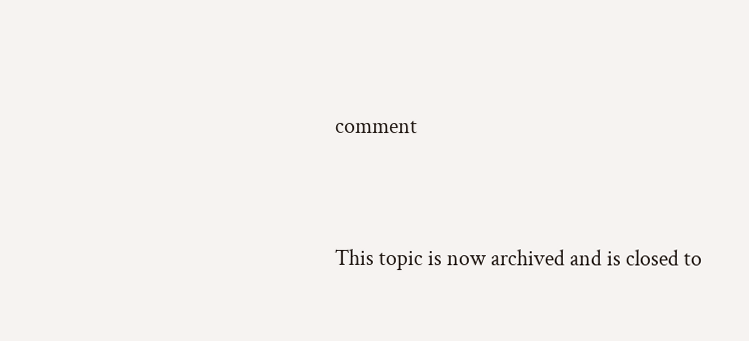comment


This topic is now archived and is closed to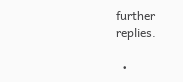further replies.

  •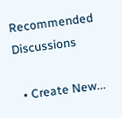Recommended Discussions

  • Create New...